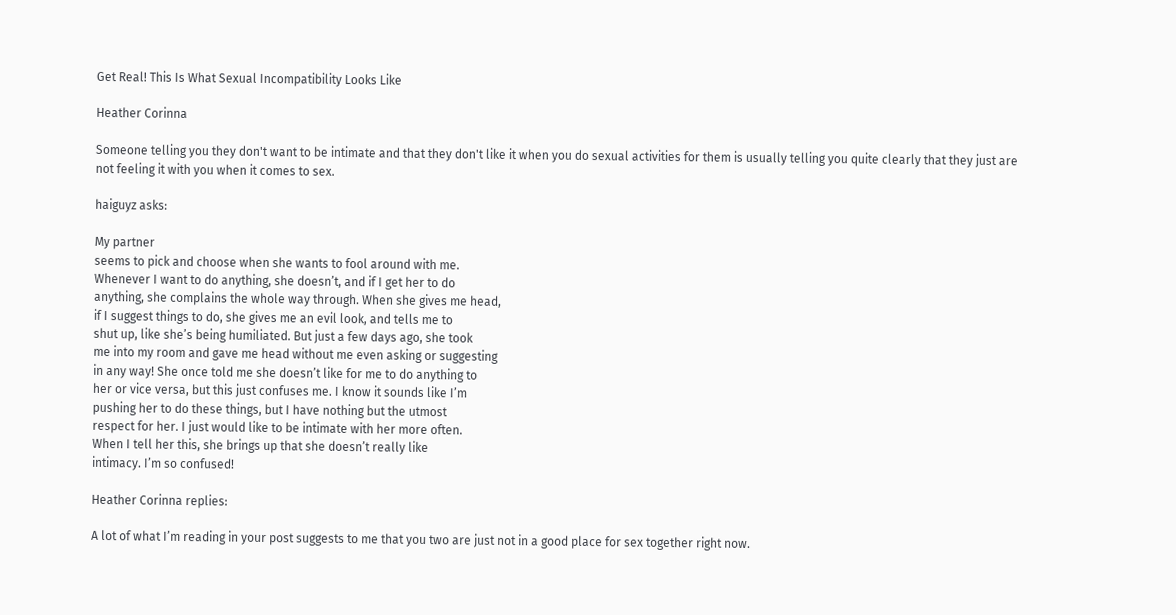Get Real! This Is What Sexual Incompatibility Looks Like

Heather Corinna

Someone telling you they don't want to be intimate and that they don't like it when you do sexual activities for them is usually telling you quite clearly that they just are not feeling it with you when it comes to sex.

haiguyz asks:

My partner
seems to pick and choose when she wants to fool around with me.
Whenever I want to do anything, she doesn’t, and if I get her to do
anything, she complains the whole way through. When she gives me head,
if I suggest things to do, she gives me an evil look, and tells me to
shut up, like she’s being humiliated. But just a few days ago, she took
me into my room and gave me head without me even asking or suggesting
in any way! She once told me she doesn’t like for me to do anything to
her or vice versa, but this just confuses me. I know it sounds like I’m
pushing her to do these things, but I have nothing but the utmost
respect for her. I just would like to be intimate with her more often.
When I tell her this, she brings up that she doesn’t really like
intimacy. I’m so confused!

Heather Corinna replies:

A lot of what I’m reading in your post suggests to me that you two are just not in a good place for sex together right now.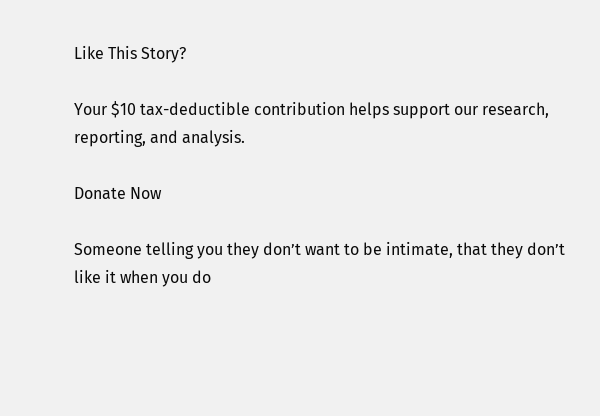Like This Story?

Your $10 tax-deductible contribution helps support our research, reporting, and analysis.

Donate Now

Someone telling you they don’t want to be intimate, that they don’t
like it when you do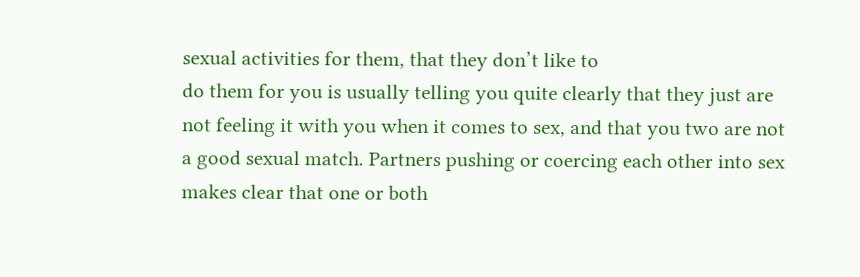sexual activities for them, that they don’t like to
do them for you is usually telling you quite clearly that they just are
not feeling it with you when it comes to sex, and that you two are not
a good sexual match. Partners pushing or coercing each other into sex
makes clear that one or both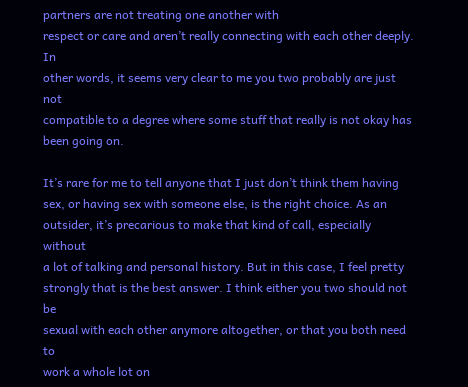partners are not treating one another with
respect or care and aren’t really connecting with each other deeply. In
other words, it seems very clear to me you two probably are just not
compatible to a degree where some stuff that really is not okay has
been going on.

It’s rare for me to tell anyone that I just don’t think them having
sex, or having sex with someone else, is the right choice. As an
outsider, it’s precarious to make that kind of call, especially without
a lot of talking and personal history. But in this case, I feel pretty
strongly that is the best answer. I think either you two should not be
sexual with each other anymore altogether, or that you both need to
work a whole lot on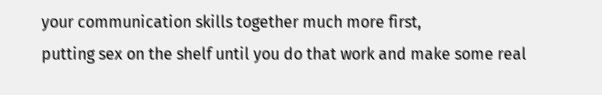your communication skills together much more first,
putting sex on the shelf until you do that work and make some real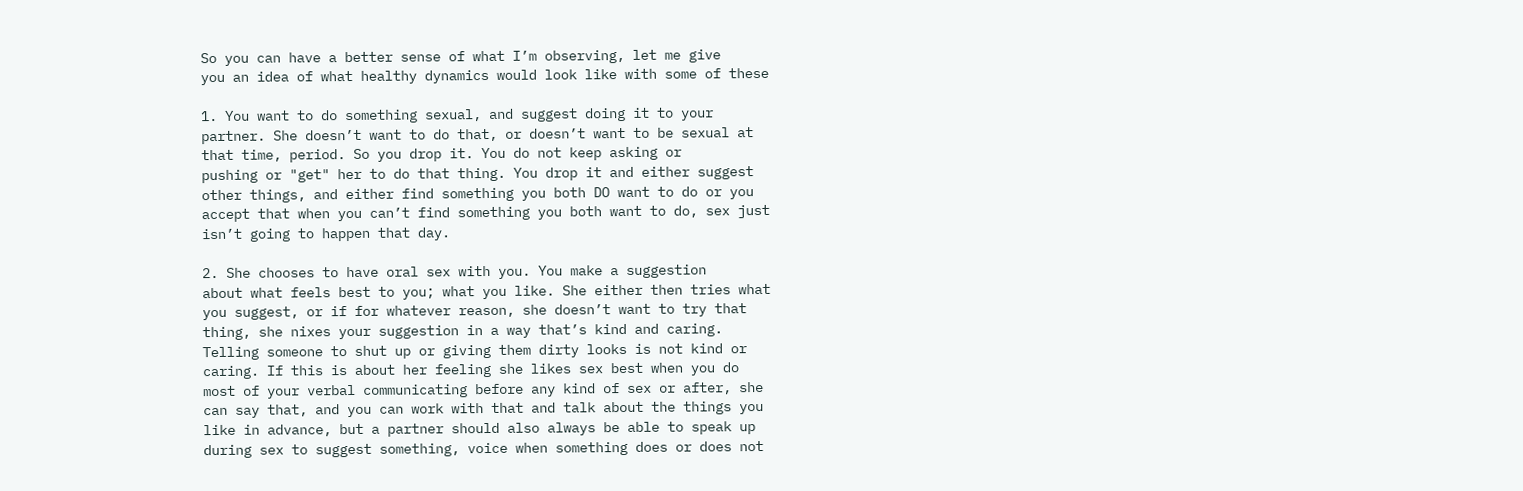So you can have a better sense of what I’m observing, let me give
you an idea of what healthy dynamics would look like with some of these

1. You want to do something sexual, and suggest doing it to your
partner. She doesn’t want to do that, or doesn’t want to be sexual at
that time, period. So you drop it. You do not keep asking or
pushing or "get" her to do that thing. You drop it and either suggest
other things, and either find something you both DO want to do or you
accept that when you can’t find something you both want to do, sex just
isn’t going to happen that day.

2. She chooses to have oral sex with you. You make a suggestion
about what feels best to you; what you like. She either then tries what
you suggest, or if for whatever reason, she doesn’t want to try that
thing, she nixes your suggestion in a way that’s kind and caring.
Telling someone to shut up or giving them dirty looks is not kind or
caring. If this is about her feeling she likes sex best when you do
most of your verbal communicating before any kind of sex or after, she
can say that, and you can work with that and talk about the things you
like in advance, but a partner should also always be able to speak up
during sex to suggest something, voice when something does or does not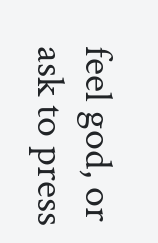feel god, or ask to press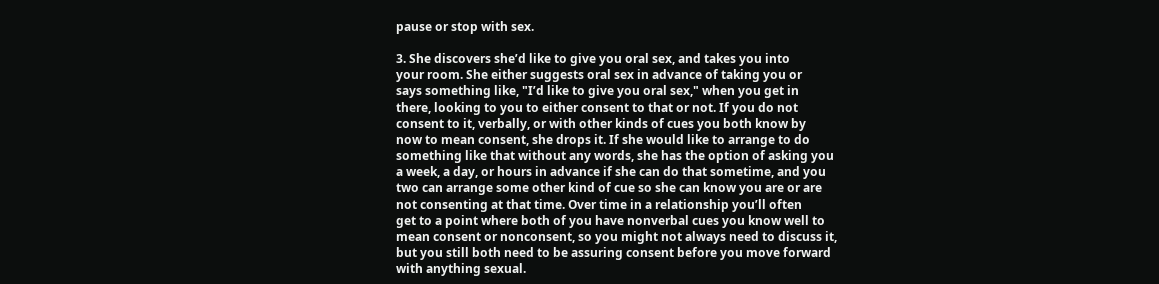pause or stop with sex.

3. She discovers she’d like to give you oral sex, and takes you into
your room. She either suggests oral sex in advance of taking you or
says something like, "I’d like to give you oral sex," when you get in
there, looking to you to either consent to that or not. If you do not
consent to it, verbally, or with other kinds of cues you both know by
now to mean consent, she drops it. If she would like to arrange to do
something like that without any words, she has the option of asking you
a week, a day, or hours in advance if she can do that sometime, and you
two can arrange some other kind of cue so she can know you are or are
not consenting at that time. Over time in a relationship you’ll often
get to a point where both of you have nonverbal cues you know well to
mean consent or nonconsent, so you might not always need to discuss it,
but you still both need to be assuring consent before you move forward
with anything sexual.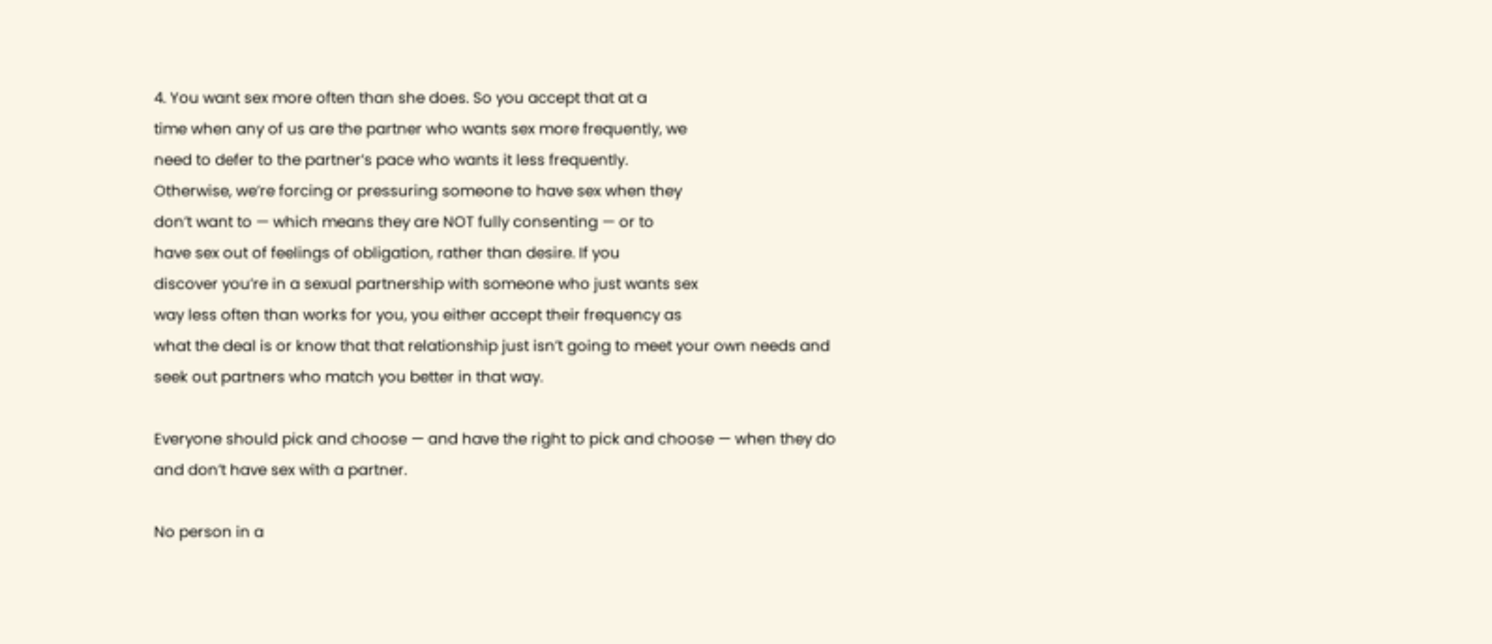4. You want sex more often than she does. So you accept that at a
time when any of us are the partner who wants sex more frequently, we
need to defer to the partner’s pace who wants it less frequently.
Otherwise, we’re forcing or pressuring someone to have sex when they
don’t want to — which means they are NOT fully consenting — or to
have sex out of feelings of obligation, rather than desire. If you
discover you’re in a sexual partnership with someone who just wants sex
way less often than works for you, you either accept their frequency as
what the deal is or know that that relationship just isn’t going to meet your own needs and seek out partners who match you better in that way.

Everyone should pick and choose — and have the right to pick and choose — when they do and don’t have sex with a partner.

No person in a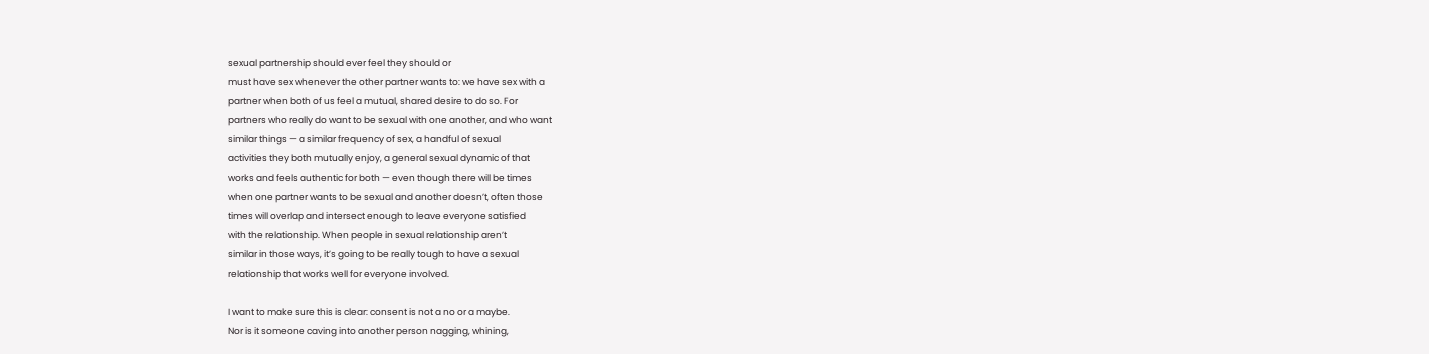sexual partnership should ever feel they should or
must have sex whenever the other partner wants to: we have sex with a
partner when both of us feel a mutual, shared desire to do so. For
partners who really do want to be sexual with one another, and who want
similar things — a similar frequency of sex, a handful of sexual
activities they both mutually enjoy, a general sexual dynamic of that
works and feels authentic for both — even though there will be times
when one partner wants to be sexual and another doesn’t, often those
times will overlap and intersect enough to leave everyone satisfied
with the relationship. When people in sexual relationship aren’t
similar in those ways, it’s going to be really tough to have a sexual
relationship that works well for everyone involved.

I want to make sure this is clear: consent is not a no or a maybe.
Nor is it someone caving into another person nagging, whining,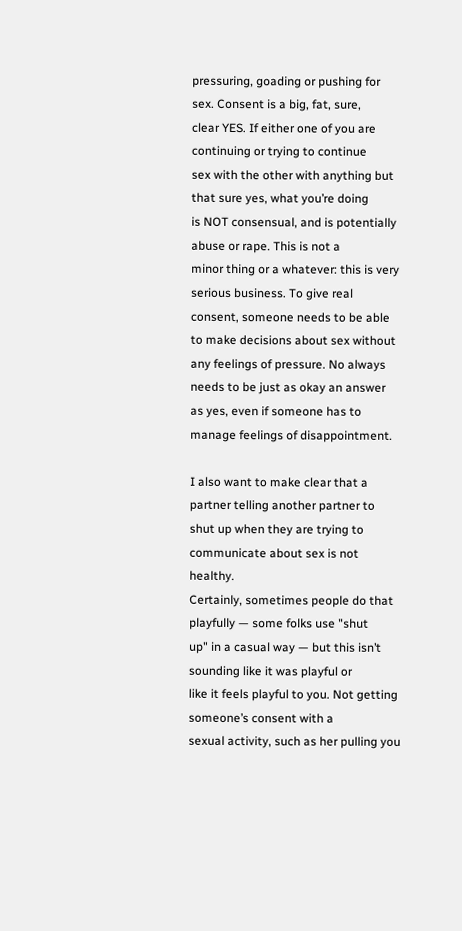pressuring, goading or pushing for sex. Consent is a big, fat, sure,
clear YES. If either one of you are continuing or trying to continue
sex with the other with anything but that sure yes, what you’re doing
is NOT consensual, and is potentially abuse or rape. This is not a
minor thing or a whatever: this is very serious business. To give real
consent, someone needs to be able to make decisions about sex without
any feelings of pressure. No always needs to be just as okay an answer
as yes, even if someone has to manage feelings of disappointment.

I also want to make clear that a partner telling another partner to
shut up when they are trying to communicate about sex is not healthy.
Certainly, sometimes people do that playfully — some folks use "shut
up" in a casual way — but this isn’t sounding like it was playful or
like it feels playful to you. Not getting someone’s consent with a
sexual activity, such as her pulling you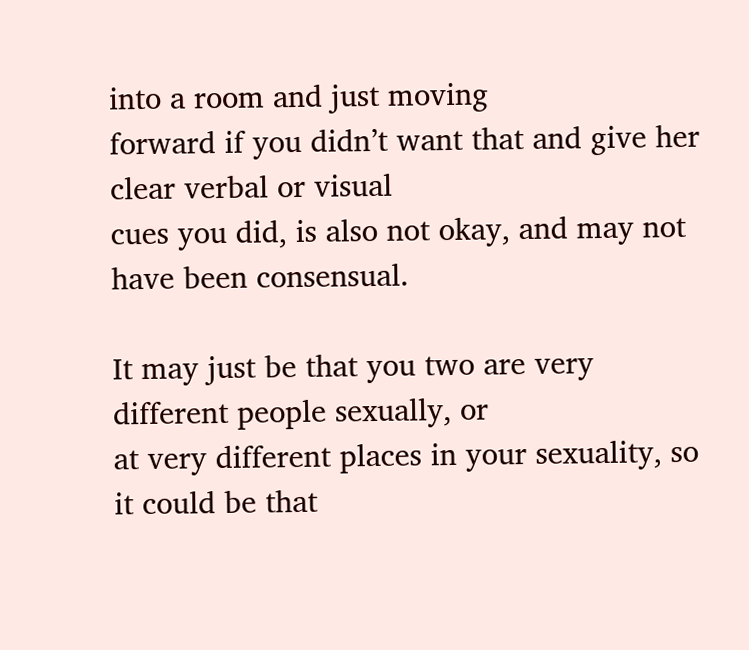into a room and just moving
forward if you didn’t want that and give her clear verbal or visual
cues you did, is also not okay, and may not have been consensual.

It may just be that you two are very different people sexually, or
at very different places in your sexuality, so it could be that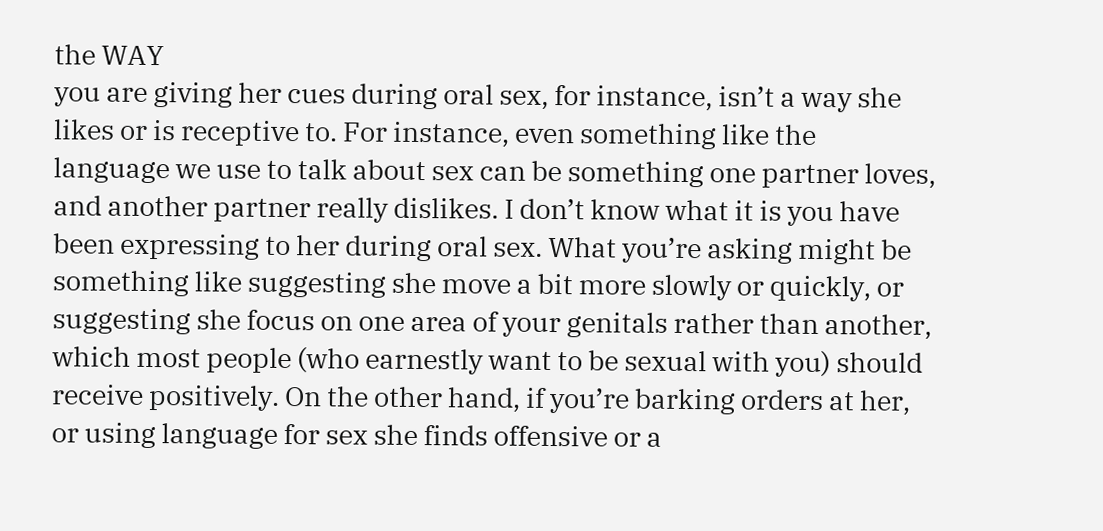the WAY
you are giving her cues during oral sex, for instance, isn’t a way she
likes or is receptive to. For instance, even something like the
language we use to talk about sex can be something one partner loves,
and another partner really dislikes. I don’t know what it is you have
been expressing to her during oral sex. What you’re asking might be
something like suggesting she move a bit more slowly or quickly, or
suggesting she focus on one area of your genitals rather than another,
which most people (who earnestly want to be sexual with you) should
receive positively. On the other hand, if you’re barking orders at her,
or using language for sex she finds offensive or a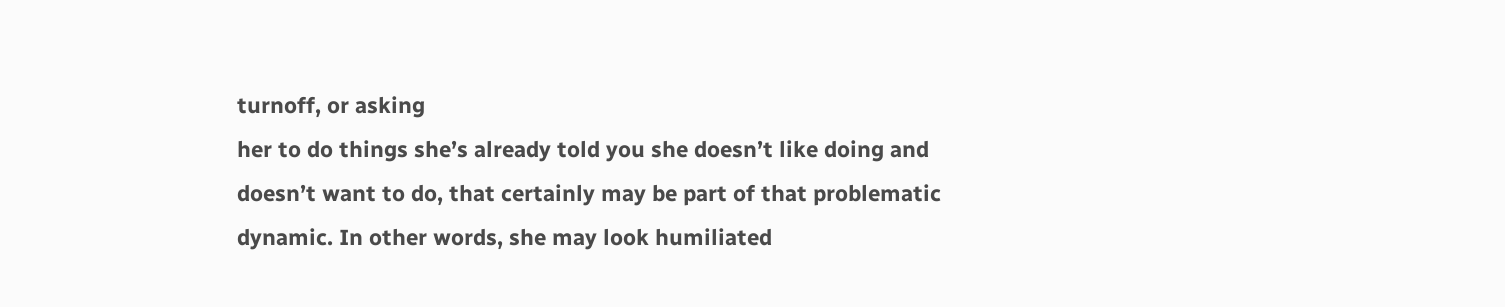turnoff, or asking
her to do things she’s already told you she doesn’t like doing and
doesn’t want to do, that certainly may be part of that problematic
dynamic. In other words, she may look humiliated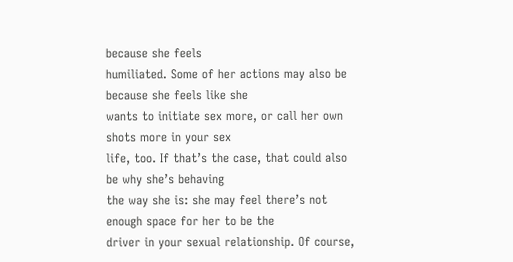because she feels
humiliated. Some of her actions may also be because she feels like she
wants to initiate sex more, or call her own shots more in your sex
life, too. If that’s the case, that could also be why she’s behaving
the way she is: she may feel there’s not enough space for her to be the
driver in your sexual relationship. Of course,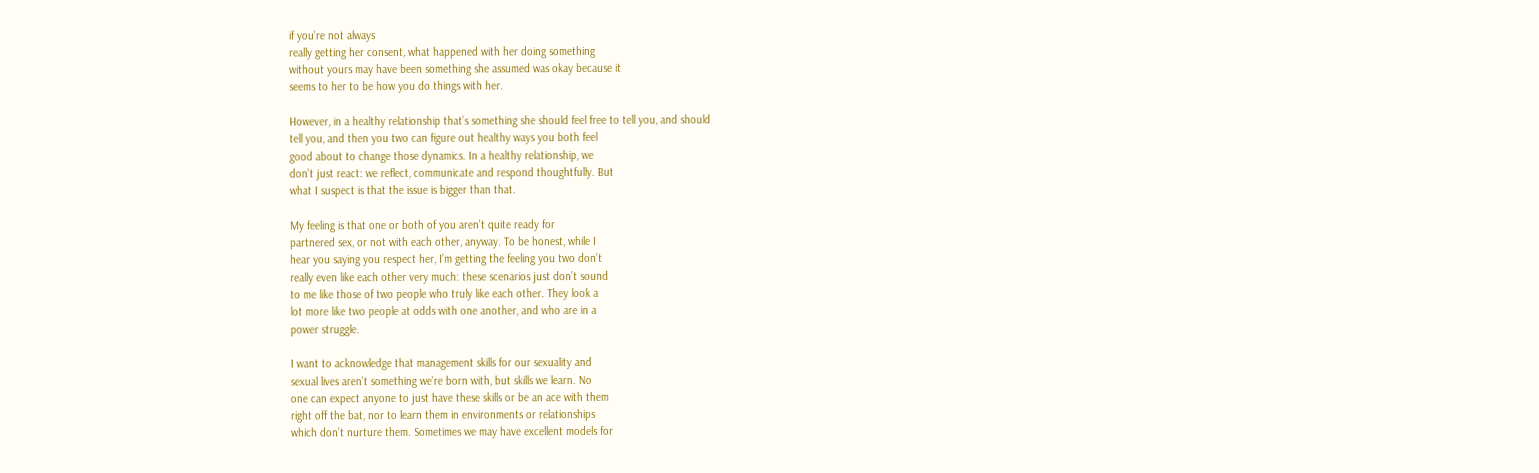if you’re not always
really getting her consent, what happened with her doing something
without yours may have been something she assumed was okay because it
seems to her to be how you do things with her.

However, in a healthy relationship that’s something she should feel free to tell you, and should
tell you, and then you two can figure out healthy ways you both feel
good about to change those dynamics. In a healthy relationship, we
don’t just react: we reflect, communicate and respond thoughtfully. But
what I suspect is that the issue is bigger than that.

My feeling is that one or both of you aren’t quite ready for
partnered sex, or not with each other, anyway. To be honest, while I
hear you saying you respect her, I’m getting the feeling you two don’t
really even like each other very much: these scenarios just don’t sound
to me like those of two people who truly like each other. They look a
lot more like two people at odds with one another, and who are in a
power struggle.

I want to acknowledge that management skills for our sexuality and
sexual lives aren’t something we’re born with, but skills we learn. No
one can expect anyone to just have these skills or be an ace with them
right off the bat, nor to learn them in environments or relationships
which don’t nurture them. Sometimes we may have excellent models for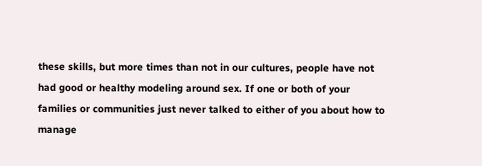these skills, but more times than not in our cultures, people have not
had good or healthy modeling around sex. If one or both of your
families or communities just never talked to either of you about how to
manage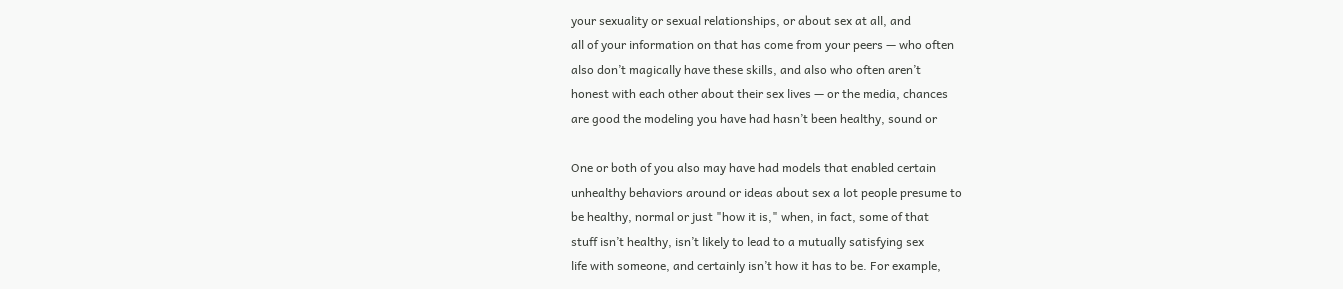your sexuality or sexual relationships, or about sex at all, and
all of your information on that has come from your peers — who often
also don’t magically have these skills, and also who often aren’t
honest with each other about their sex lives — or the media, chances
are good the modeling you have had hasn’t been healthy, sound or

One or both of you also may have had models that enabled certain
unhealthy behaviors around or ideas about sex a lot people presume to
be healthy, normal or just "how it is," when, in fact, some of that
stuff isn’t healthy, isn’t likely to lead to a mutually satisfying sex
life with someone, and certainly isn’t how it has to be. For example,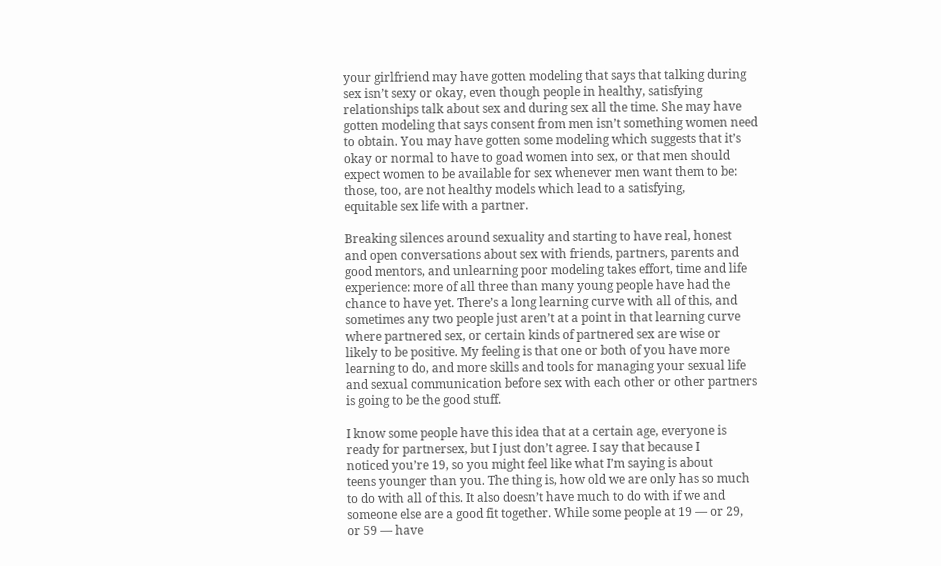your girlfriend may have gotten modeling that says that talking during
sex isn’t sexy or okay, even though people in healthy, satisfying
relationships talk about sex and during sex all the time. She may have
gotten modeling that says consent from men isn’t something women need
to obtain. You may have gotten some modeling which suggests that it’s
okay or normal to have to goad women into sex, or that men should
expect women to be available for sex whenever men want them to be:
those, too, are not healthy models which lead to a satisfying,
equitable sex life with a partner.

Breaking silences around sexuality and starting to have real, honest
and open conversations about sex with friends, partners, parents and
good mentors, and unlearning poor modeling takes effort, time and life
experience: more of all three than many young people have had the
chance to have yet. There’s a long learning curve with all of this, and
sometimes any two people just aren’t at a point in that learning curve
where partnered sex, or certain kinds of partnered sex are wise or
likely to be positive. My feeling is that one or both of you have more
learning to do, and more skills and tools for managing your sexual life
and sexual communication before sex with each other or other partners
is going to be the good stuff.

I know some people have this idea that at a certain age, everyone is
ready for partnersex, but I just don’t agree. I say that because I
noticed you’re 19, so you might feel like what I’m saying is about
teens younger than you. The thing is, how old we are only has so much
to do with all of this. It also doesn’t have much to do with if we and
someone else are a good fit together. While some people at 19 — or 29,
or 59 — have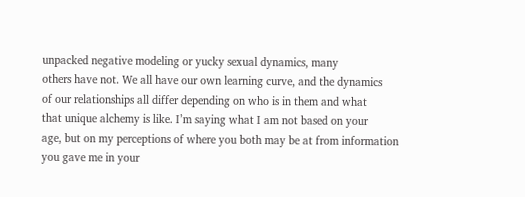unpacked negative modeling or yucky sexual dynamics, many
others have not. We all have our own learning curve, and the dynamics
of our relationships all differ depending on who is in them and what
that unique alchemy is like. I’m saying what I am not based on your
age, but on my perceptions of where you both may be at from information
you gave me in your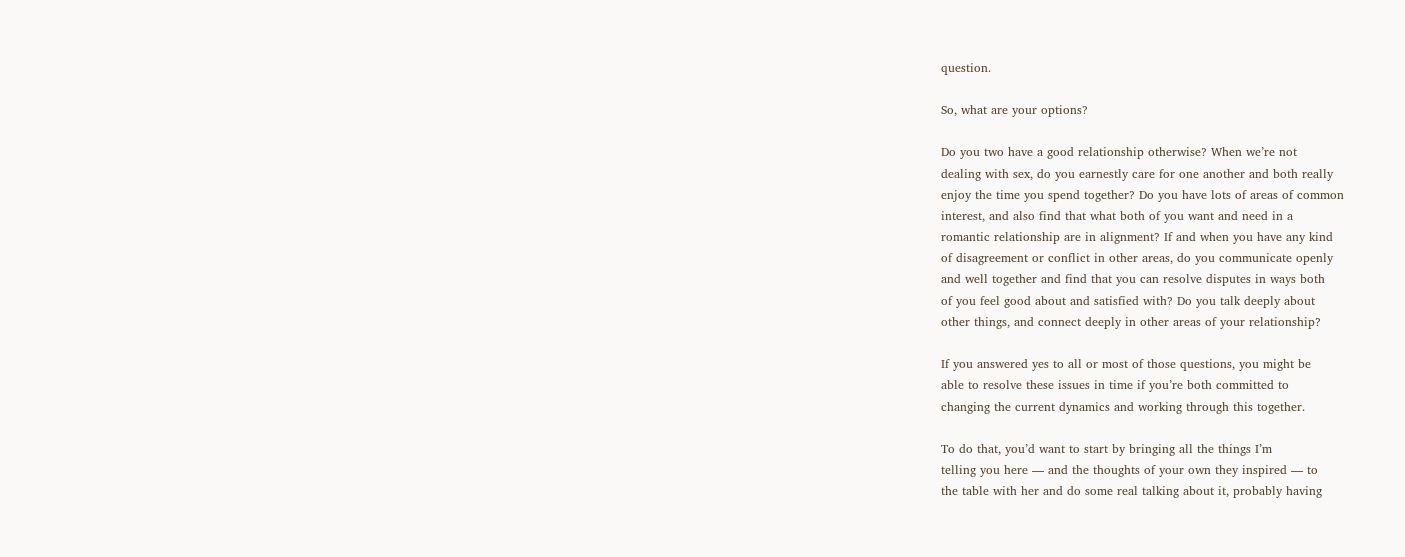question.

So, what are your options?

Do you two have a good relationship otherwise? When we’re not
dealing with sex, do you earnestly care for one another and both really
enjoy the time you spend together? Do you have lots of areas of common
interest, and also find that what both of you want and need in a
romantic relationship are in alignment? If and when you have any kind
of disagreement or conflict in other areas, do you communicate openly
and well together and find that you can resolve disputes in ways both
of you feel good about and satisfied with? Do you talk deeply about
other things, and connect deeply in other areas of your relationship?

If you answered yes to all or most of those questions, you might be
able to resolve these issues in time if you’re both committed to
changing the current dynamics and working through this together.

To do that, you’d want to start by bringing all the things I’m
telling you here — and the thoughts of your own they inspired — to
the table with her and do some real talking about it, probably having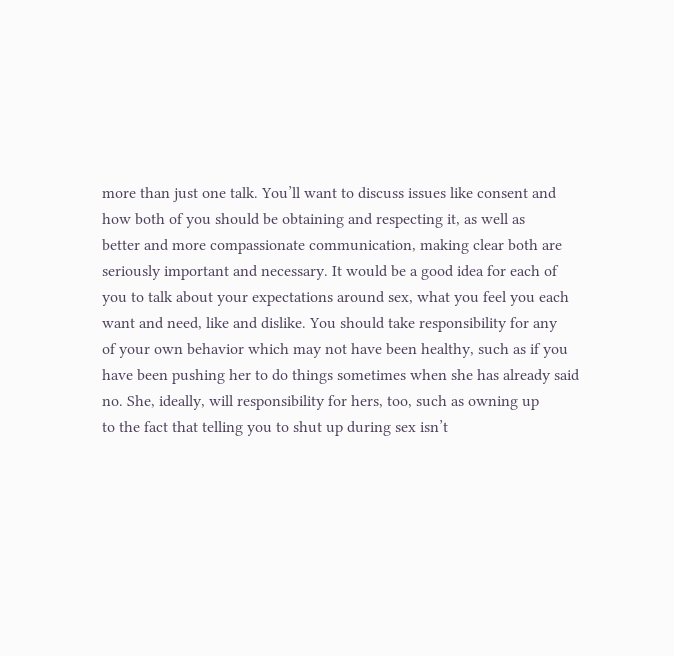more than just one talk. You’ll want to discuss issues like consent and
how both of you should be obtaining and respecting it, as well as
better and more compassionate communication, making clear both are
seriously important and necessary. It would be a good idea for each of
you to talk about your expectations around sex, what you feel you each
want and need, like and dislike. You should take responsibility for any
of your own behavior which may not have been healthy, such as if you
have been pushing her to do things sometimes when she has already said
no. She, ideally, will responsibility for hers, too, such as owning up
to the fact that telling you to shut up during sex isn’t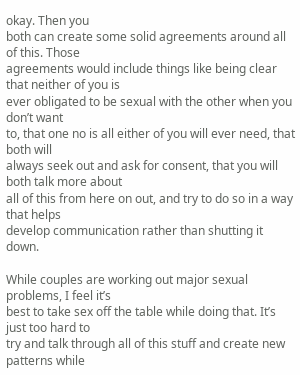okay. Then you
both can create some solid agreements around all of this. Those
agreements would include things like being clear that neither of you is
ever obligated to be sexual with the other when you don’t want
to, that one no is all either of you will ever need, that both will
always seek out and ask for consent, that you will both talk more about
all of this from here on out, and try to do so in a way that helps
develop communication rather than shutting it down.

While couples are working out major sexual problems, I feel it’s
best to take sex off the table while doing that. It’s just too hard to
try and talk through all of this stuff and create new patterns while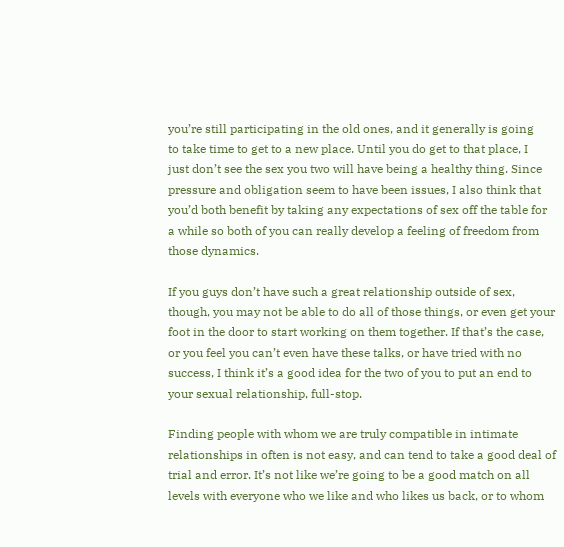you’re still participating in the old ones, and it generally is going
to take time to get to a new place. Until you do get to that place, I
just don’t see the sex you two will have being a healthy thing. Since
pressure and obligation seem to have been issues, I also think that
you’d both benefit by taking any expectations of sex off the table for
a while so both of you can really develop a feeling of freedom from
those dynamics.

If you guys don’t have such a great relationship outside of sex,
though, you may not be able to do all of those things, or even get your
foot in the door to start working on them together. If that’s the case,
or you feel you can’t even have these talks, or have tried with no
success, I think it’s a good idea for the two of you to put an end to
your sexual relationship, full-stop.

Finding people with whom we are truly compatible in intimate
relationships in often is not easy, and can tend to take a good deal of
trial and error. It’s not like we’re going to be a good match on all
levels with everyone who we like and who likes us back, or to whom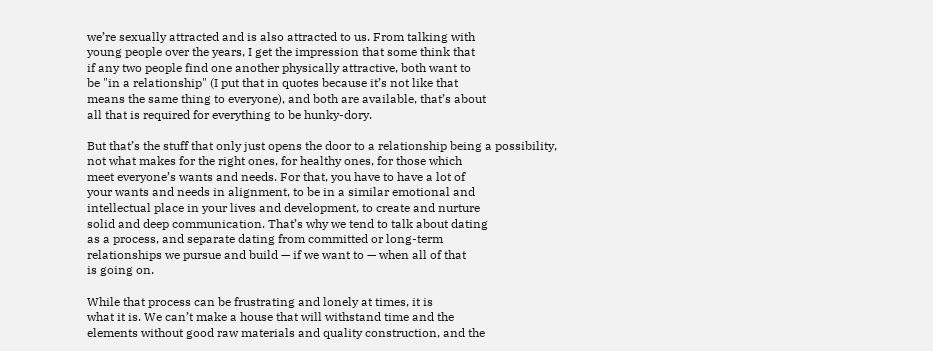we’re sexually attracted and is also attracted to us. From talking with
young people over the years, I get the impression that some think that
if any two people find one another physically attractive, both want to
be "in a relationship" (I put that in quotes because it’s not like that
means the same thing to everyone), and both are available, that’s about
all that is required for everything to be hunky-dory.

But that’s the stuff that only just opens the door to a relationship being a possibility,
not what makes for the right ones, for healthy ones, for those which
meet everyone’s wants and needs. For that, you have to have a lot of
your wants and needs in alignment, to be in a similar emotional and
intellectual place in your lives and development, to create and nurture
solid and deep communication. That’s why we tend to talk about dating
as a process, and separate dating from committed or long-term
relationships we pursue and build — if we want to — when all of that
is going on.

While that process can be frustrating and lonely at times, it is
what it is. We can’t make a house that will withstand time and the
elements without good raw materials and quality construction, and the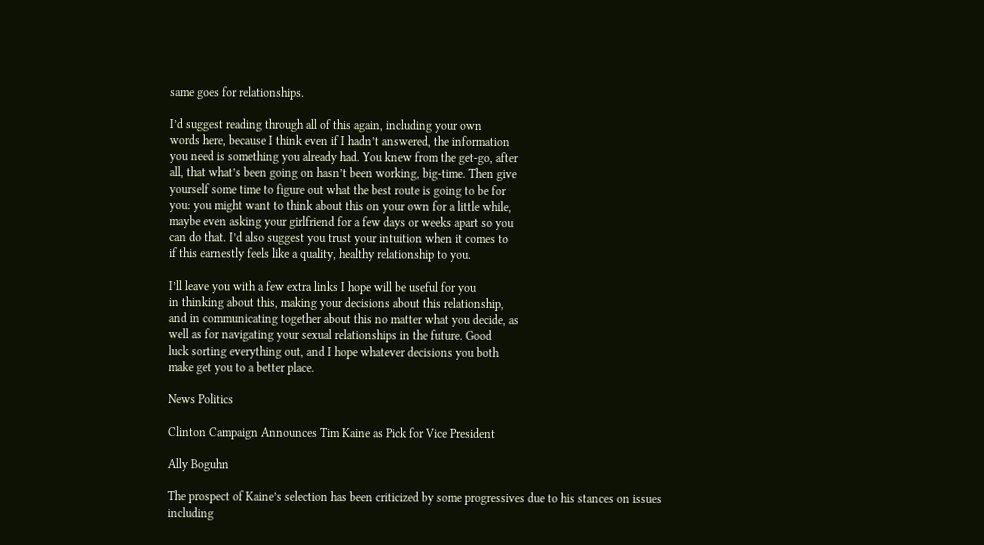same goes for relationships.

I’d suggest reading through all of this again, including your own
words here, because I think even if I hadn’t answered, the information
you need is something you already had. You knew from the get-go, after
all, that what’s been going on hasn’t been working, big-time. Then give
yourself some time to figure out what the best route is going to be for
you: you might want to think about this on your own for a little while,
maybe even asking your girlfriend for a few days or weeks apart so you
can do that. I’d also suggest you trust your intuition when it comes to
if this earnestly feels like a quality, healthy relationship to you.

I’ll leave you with a few extra links I hope will be useful for you
in thinking about this, making your decisions about this relationship,
and in communicating together about this no matter what you decide, as
well as for navigating your sexual relationships in the future. Good
luck sorting everything out, and I hope whatever decisions you both
make get you to a better place.

News Politics

Clinton Campaign Announces Tim Kaine as Pick for Vice President

Ally Boguhn

The prospect of Kaine’s selection has been criticized by some progressives due to his stances on issues including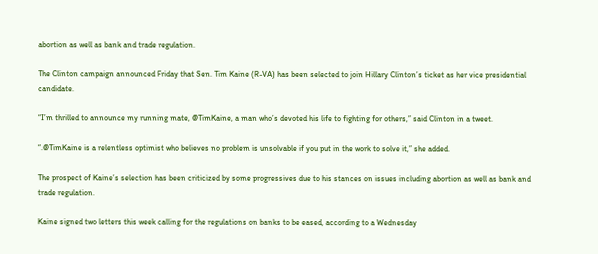abortion as well as bank and trade regulation.

The Clinton campaign announced Friday that Sen. Tim Kaine (R-VA) has been selected to join Hillary Clinton’s ticket as her vice presidential candidate.

“I’m thrilled to announce my running mate, @TimKaine, a man who’s devoted his life to fighting for others,” said Clinton in a tweet.

“.@TimKaine is a relentless optimist who believes no problem is unsolvable if you put in the work to solve it,” she added.

The prospect of Kaine’s selection has been criticized by some progressives due to his stances on issues including abortion as well as bank and trade regulation.

Kaine signed two letters this week calling for the regulations on banks to be eased, according to a Wednesday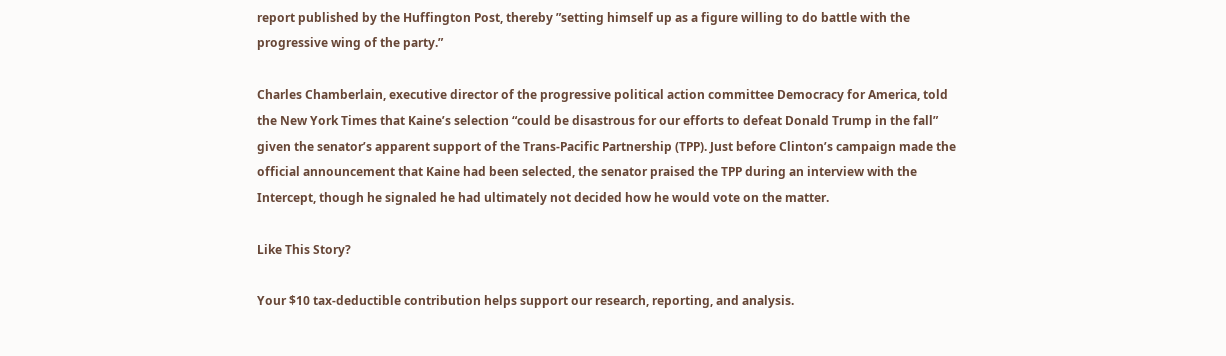report published by the Huffington Post, thereby ”setting himself up as a figure willing to do battle with the progressive wing of the party.”

Charles Chamberlain, executive director of the progressive political action committee Democracy for America, told the New York Times that Kaine’s selection “could be disastrous for our efforts to defeat Donald Trump in the fall” given the senator’s apparent support of the Trans-Pacific Partnership (TPP). Just before Clinton’s campaign made the official announcement that Kaine had been selected, the senator praised the TPP during an interview with the Intercept, though he signaled he had ultimately not decided how he would vote on the matter.

Like This Story?

Your $10 tax-deductible contribution helps support our research, reporting, and analysis.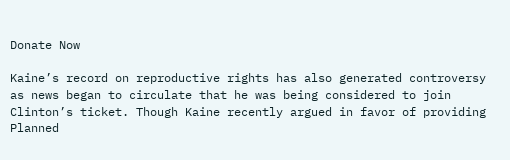Donate Now

Kaine’s record on reproductive rights has also generated controversy as news began to circulate that he was being considered to join Clinton’s ticket. Though Kaine recently argued in favor of providing Planned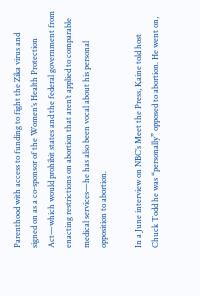Parenthood with access to funding to fight the Zika virus and signed on as a co-sponsor of the Women’s Health Protection Act—which would prohibit states and the federal government from enacting restrictions on abortion that aren’t applied to comparable medical services—he has also been vocal about his personal opposition to abortion.

In a June interview on NBC’s Meet the Press, Kaine told host Chuck Todd he was “personally” opposed to abortion. He went on,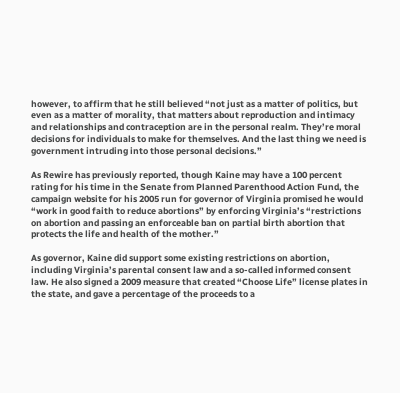however, to affirm that he still believed “not just as a matter of politics, but even as a matter of morality, that matters about reproduction and intimacy and relationships and contraception are in the personal realm. They’re moral decisions for individuals to make for themselves. And the last thing we need is government intruding into those personal decisions.”

As Rewire has previously reported, though Kaine may have a 100 percent rating for his time in the Senate from Planned Parenthood Action Fund, the campaign website for his 2005 run for governor of Virginia promised he would “work in good faith to reduce abortions” by enforcing Virginia’s “restrictions on abortion and passing an enforceable ban on partial birth abortion that protects the life and health of the mother.”

As governor, Kaine did support some existing restrictions on abortion, including Virginia’s parental consent law and a so-called informed consent law. He also signed a 2009 measure that created “Choose Life” license plates in the state, and gave a percentage of the proceeds to a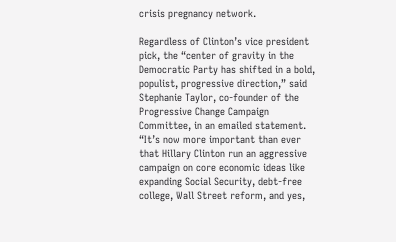crisis pregnancy network.

Regardless of Clinton’s vice president pick, the “center of gravity in the Democratic Party has shifted in a bold, populist, progressive direction,” said Stephanie Taylor, co-founder of the Progressive Change Campaign Committee, in an emailed statement. “It’s now more important than ever that Hillary Clinton run an aggressive campaign on core economic ideas like expanding Social Security, debt-free college, Wall Street reform, and yes,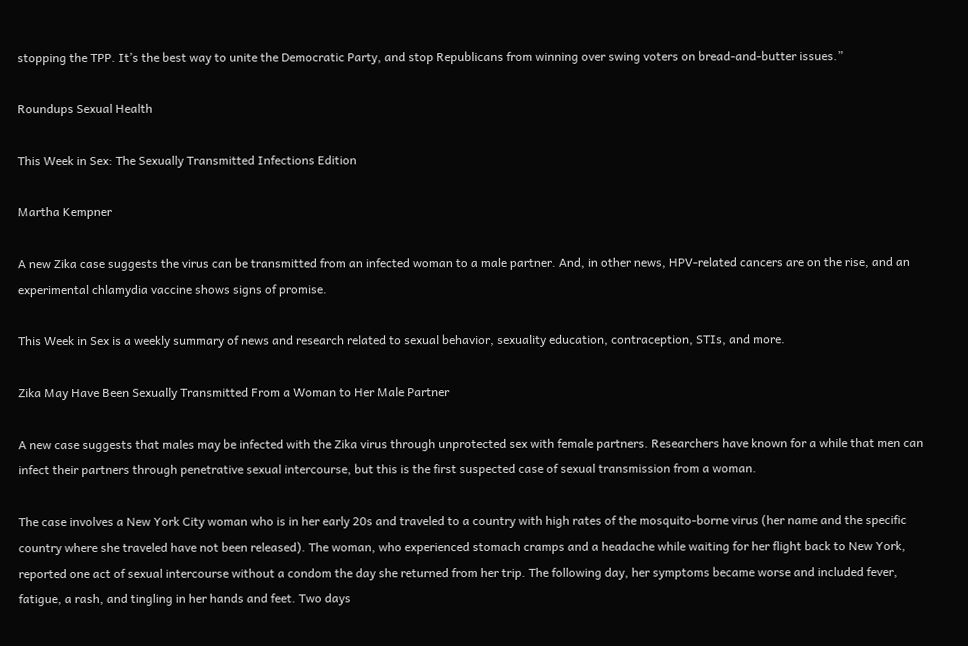stopping the TPP. It’s the best way to unite the Democratic Party, and stop Republicans from winning over swing voters on bread-and-butter issues.”

Roundups Sexual Health

This Week in Sex: The Sexually Transmitted Infections Edition

Martha Kempner

A new Zika case suggests the virus can be transmitted from an infected woman to a male partner. And, in other news, HPV-related cancers are on the rise, and an experimental chlamydia vaccine shows signs of promise.

This Week in Sex is a weekly summary of news and research related to sexual behavior, sexuality education, contraception, STIs, and more.

Zika May Have Been Sexually Transmitted From a Woman to Her Male Partner

A new case suggests that males may be infected with the Zika virus through unprotected sex with female partners. Researchers have known for a while that men can infect their partners through penetrative sexual intercourse, but this is the first suspected case of sexual transmission from a woman.

The case involves a New York City woman who is in her early 20s and traveled to a country with high rates of the mosquito-borne virus (her name and the specific country where she traveled have not been released). The woman, who experienced stomach cramps and a headache while waiting for her flight back to New York, reported one act of sexual intercourse without a condom the day she returned from her trip. The following day, her symptoms became worse and included fever, fatigue, a rash, and tingling in her hands and feet. Two days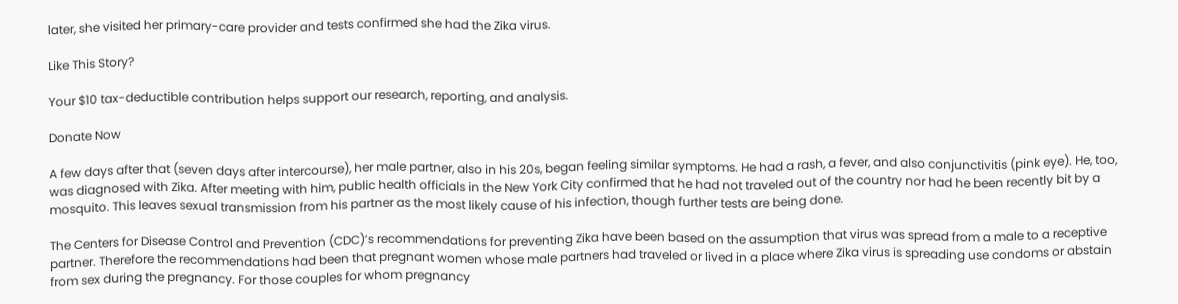later, she visited her primary-care provider and tests confirmed she had the Zika virus.

Like This Story?

Your $10 tax-deductible contribution helps support our research, reporting, and analysis.

Donate Now

A few days after that (seven days after intercourse), her male partner, also in his 20s, began feeling similar symptoms. He had a rash, a fever, and also conjunctivitis (pink eye). He, too, was diagnosed with Zika. After meeting with him, public health officials in the New York City confirmed that he had not traveled out of the country nor had he been recently bit by a mosquito. This leaves sexual transmission from his partner as the most likely cause of his infection, though further tests are being done.

The Centers for Disease Control and Prevention (CDC)’s recommendations for preventing Zika have been based on the assumption that virus was spread from a male to a receptive partner. Therefore the recommendations had been that pregnant women whose male partners had traveled or lived in a place where Zika virus is spreading use condoms or abstain from sex during the pregnancy. For those couples for whom pregnancy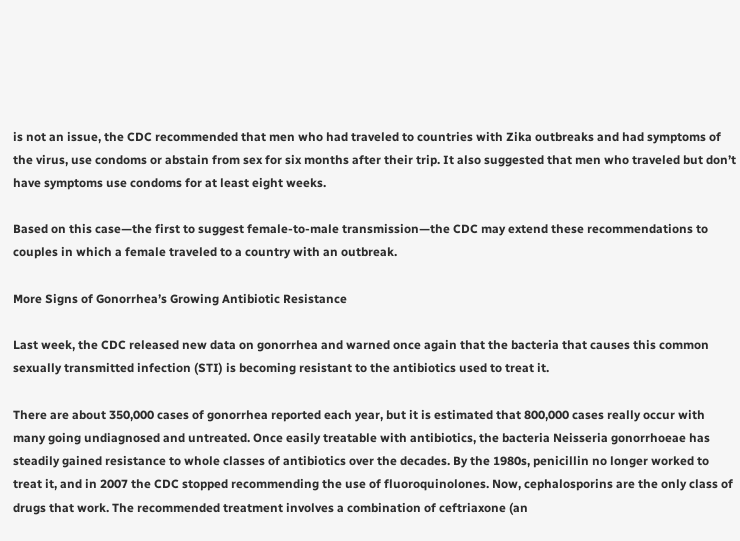is not an issue, the CDC recommended that men who had traveled to countries with Zika outbreaks and had symptoms of the virus, use condoms or abstain from sex for six months after their trip. It also suggested that men who traveled but don’t have symptoms use condoms for at least eight weeks.

Based on this case—the first to suggest female-to-male transmission—the CDC may extend these recommendations to couples in which a female traveled to a country with an outbreak.

More Signs of Gonorrhea’s Growing Antibiotic Resistance

Last week, the CDC released new data on gonorrhea and warned once again that the bacteria that causes this common sexually transmitted infection (STI) is becoming resistant to the antibiotics used to treat it.

There are about 350,000 cases of gonorrhea reported each year, but it is estimated that 800,000 cases really occur with many going undiagnosed and untreated. Once easily treatable with antibiotics, the bacteria Neisseria gonorrhoeae has steadily gained resistance to whole classes of antibiotics over the decades. By the 1980s, penicillin no longer worked to treat it, and in 2007 the CDC stopped recommending the use of fluoroquinolones. Now, cephalosporins are the only class of drugs that work. The recommended treatment involves a combination of ceftriaxone (an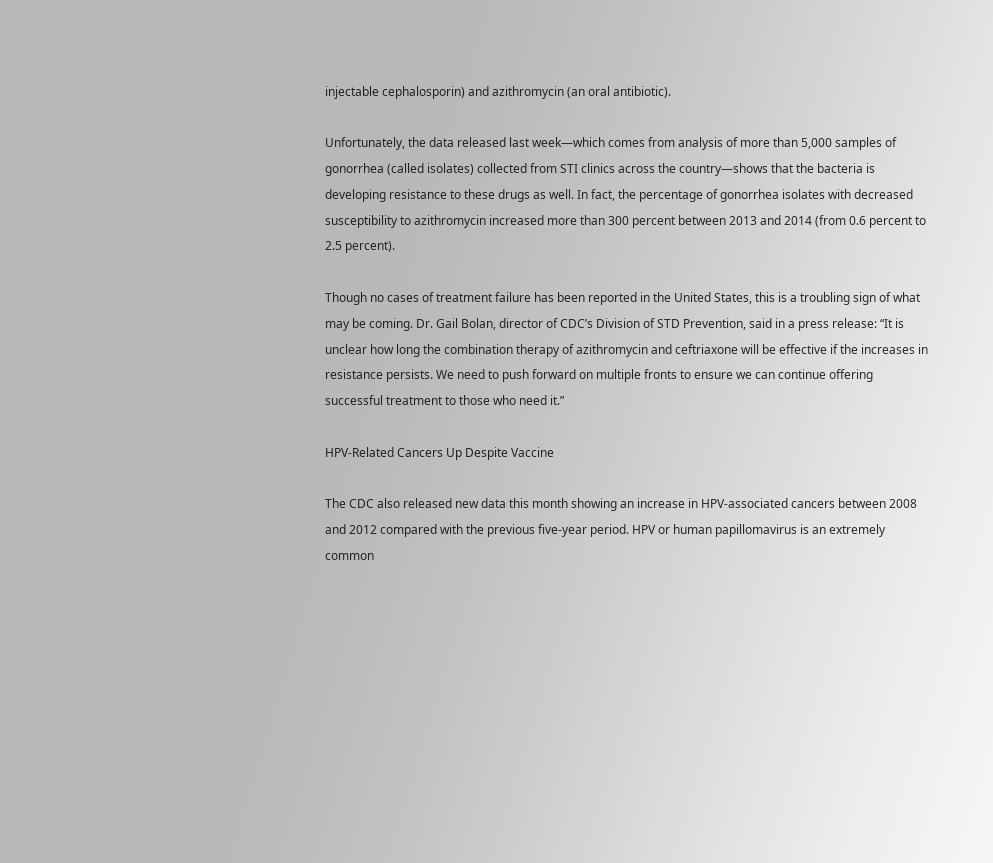injectable cephalosporin) and azithromycin (an oral antibiotic).

Unfortunately, the data released last week—which comes from analysis of more than 5,000 samples of gonorrhea (called isolates) collected from STI clinics across the country—shows that the bacteria is developing resistance to these drugs as well. In fact, the percentage of gonorrhea isolates with decreased susceptibility to azithromycin increased more than 300 percent between 2013 and 2014 (from 0.6 percent to 2.5 percent).

Though no cases of treatment failure has been reported in the United States, this is a troubling sign of what may be coming. Dr. Gail Bolan, director of CDC’s Division of STD Prevention, said in a press release: “It is unclear how long the combination therapy of azithromycin and ceftriaxone will be effective if the increases in resistance persists. We need to push forward on multiple fronts to ensure we can continue offering successful treatment to those who need it.”

HPV-Related Cancers Up Despite Vaccine

The CDC also released new data this month showing an increase in HPV-associated cancers between 2008 and 2012 compared with the previous five-year period. HPV or human papillomavirus is an extremely common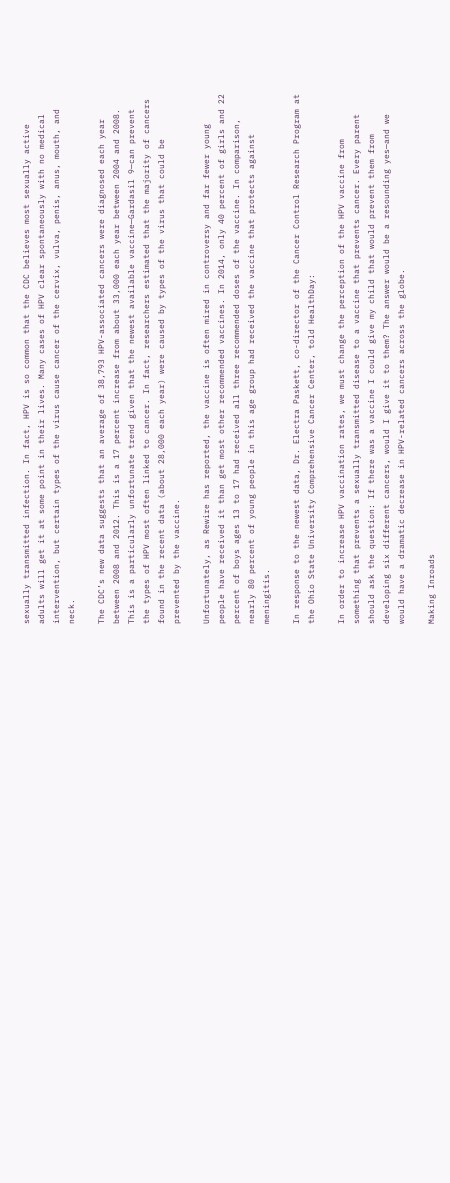sexually transmitted infection. In fact, HPV is so common that the CDC believes most sexually active adults will get it at some point in their lives. Many cases of HPV clear spontaneously with no medical intervention, but certain types of the virus cause cancer of the cervix, vulva, penis, anus, mouth, and neck.

The CDC’s new data suggests that an average of 38,793 HPV-associated cancers were diagnosed each year between 2008 and 2012. This is a 17 percent increase from about 33,000 each year between 2004 and 2008. This is a particularly unfortunate trend given that the newest available vaccine—Gardasil 9—can prevent the types of HPV most often linked to cancer. In fact, researchers estimated that the majority of cancers found in the recent data (about 28,000 each year) were caused by types of the virus that could be prevented by the vaccine.

Unfortunately, as Rewire has reported, the vaccine is often mired in controversy and far fewer young people have received it than get most other recommended vaccines. In 2014, only 40 percent of girls and 22 percent of boys ages 13 to 17 had received all three recommended doses of the vaccine. In comparison, nearly 80 percent of young people in this age group had received the vaccine that protects against meningitis.

In response to the newest data, Dr. Electra Paskett, co-director of the Cancer Control Research Program at the Ohio State University Comprehensive Cancer Center, told HealthDay:

In order to increase HPV vaccination rates, we must change the perception of the HPV vaccine from something that prevents a sexually transmitted disease to a vaccine that prevents cancer. Every parent should ask the question: If there was a vaccine I could give my child that would prevent them from developing six different cancers, would I give it to them? The answer would be a resounding yes—and we would have a dramatic decrease in HPV-related cancers across the globe.

Making Inroads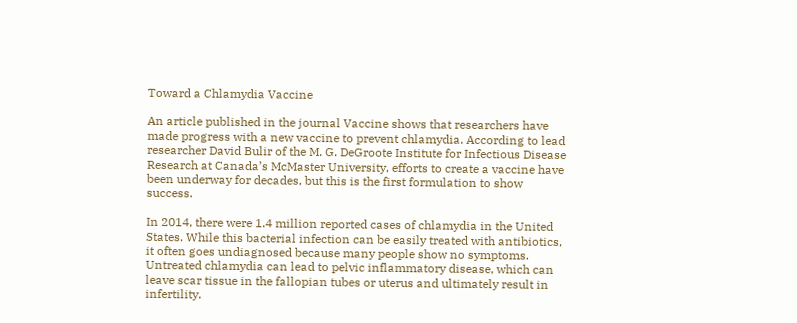Toward a Chlamydia Vaccine

An article published in the journal Vaccine shows that researchers have made progress with a new vaccine to prevent chlamydia. According to lead researcher David Bulir of the M. G. DeGroote Institute for Infectious Disease Research at Canada’s McMaster University, efforts to create a vaccine have been underway for decades, but this is the first formulation to show success.

In 2014, there were 1.4 million reported cases of chlamydia in the United States. While this bacterial infection can be easily treated with antibiotics, it often goes undiagnosed because many people show no symptoms. Untreated chlamydia can lead to pelvic inflammatory disease, which can leave scar tissue in the fallopian tubes or uterus and ultimately result in infertility.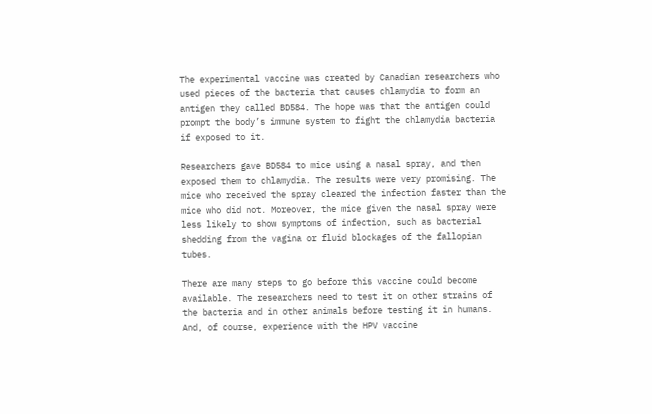The experimental vaccine was created by Canadian researchers who used pieces of the bacteria that causes chlamydia to form an antigen they called BD584. The hope was that the antigen could prompt the body’s immune system to fight the chlamydia bacteria if exposed to it.

Researchers gave BD584 to mice using a nasal spray, and then exposed them to chlamydia. The results were very promising. The mice who received the spray cleared the infection faster than the mice who did not. Moreover, the mice given the nasal spray were less likely to show symptoms of infection, such as bacterial shedding from the vagina or fluid blockages of the fallopian tubes.

There are many steps to go before this vaccine could become available. The researchers need to test it on other strains of the bacteria and in other animals before testing it in humans. And, of course, experience with the HPV vaccine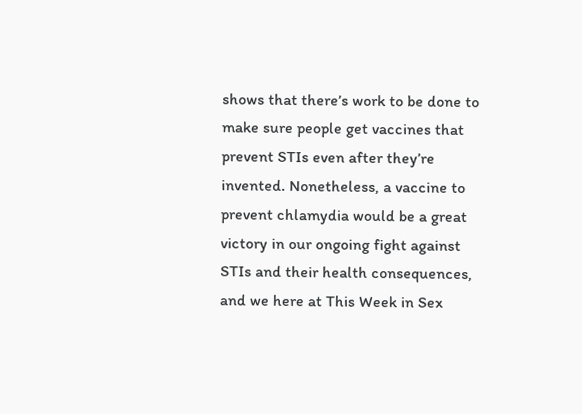shows that there’s work to be done to make sure people get vaccines that prevent STIs even after they’re invented. Nonetheless, a vaccine to prevent chlamydia would be a great victory in our ongoing fight against STIs and their health consequences, and we here at This Week in Sex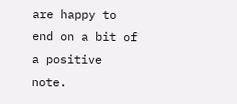are happy to end on a bit of a positive note.